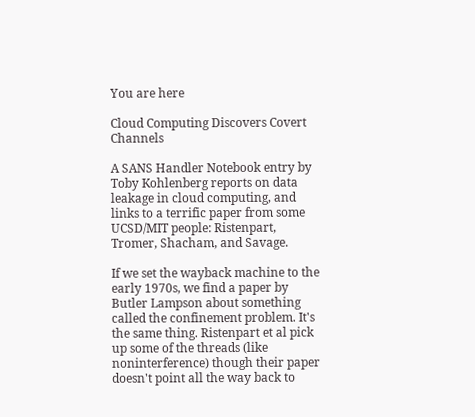You are here

Cloud Computing Discovers Covert Channels

A SANS Handler Notebook entry by Toby Kohlenberg reports on data leakage in cloud computing, and links to a terrific paper from some UCSD/MIT people: Ristenpart, Tromer, Shacham, and Savage.

If we set the wayback machine to the early 1970s, we find a paper by Butler Lampson about something called the confinement problem. It's the same thing. Ristenpart et al pick up some of the threads (like noninterference) though their paper doesn't point all the way back to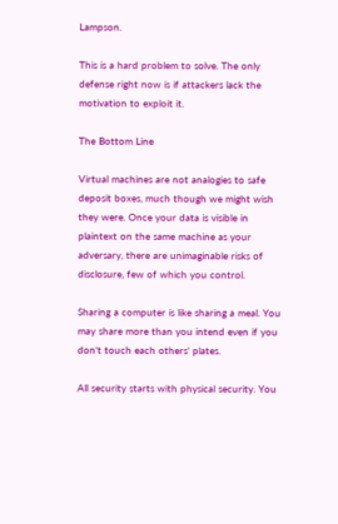Lampson.

This is a hard problem to solve. The only defense right now is if attackers lack the motivation to exploit it.

The Bottom Line

Virtual machines are not analogies to safe deposit boxes, much though we might wish they were. Once your data is visible in plaintext on the same machine as your adversary, there are unimaginable risks of disclosure, few of which you control.

Sharing a computer is like sharing a meal. You may share more than you intend even if you don't touch each others' plates.

All security starts with physical security. You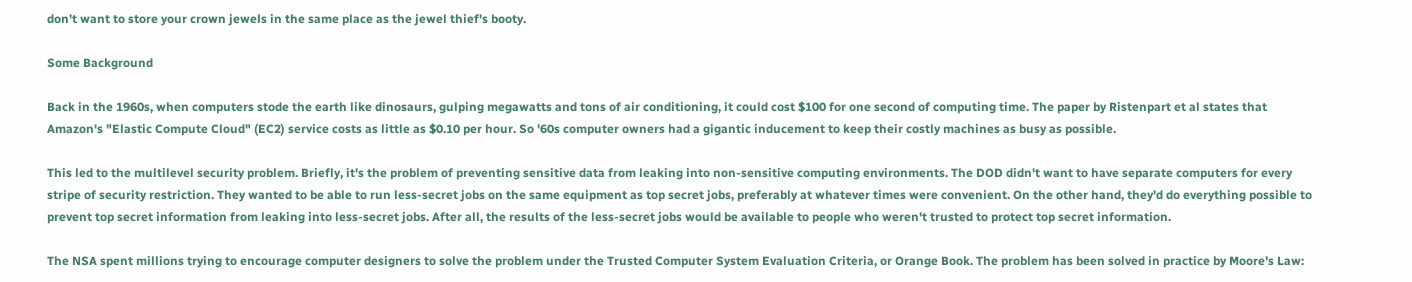don't want to store your crown jewels in the same place as the jewel thief's booty.

Some Background

Back in the 1960s, when computers stode the earth like dinosaurs, gulping megawatts and tons of air conditioning, it could cost $100 for one second of computing time. The paper by Ristenpart et al states that Amazon's "Elastic Compute Cloud" (EC2) service costs as little as $0.10 per hour. So '60s computer owners had a gigantic inducement to keep their costly machines as busy as possible.

This led to the multilevel security problem. Briefly, it's the problem of preventing sensitive data from leaking into non-sensitive computing environments. The DOD didn't want to have separate computers for every stripe of security restriction. They wanted to be able to run less-secret jobs on the same equipment as top secret jobs, preferably at whatever times were convenient. On the other hand, they'd do everything possible to prevent top secret information from leaking into less-secret jobs. After all, the results of the less-secret jobs would be available to people who weren't trusted to protect top secret information.

The NSA spent millions trying to encourage computer designers to solve the problem under the Trusted Computer System Evaluation Criteria, or Orange Book. The problem has been solved in practice by Moore's Law: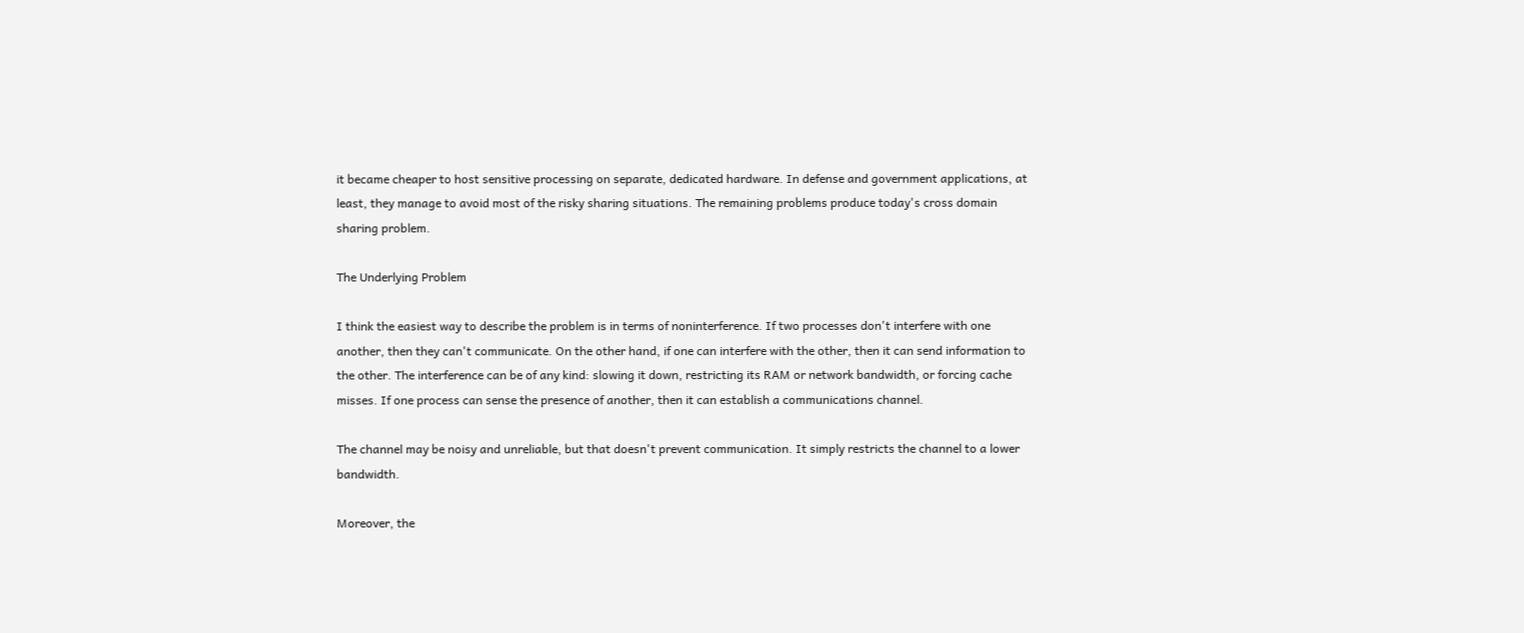it became cheaper to host sensitive processing on separate, dedicated hardware. In defense and government applications, at least, they manage to avoid most of the risky sharing situations. The remaining problems produce today's cross domain sharing problem.

The Underlying Problem

I think the easiest way to describe the problem is in terms of noninterference. If two processes don't interfere with one another, then they can't communicate. On the other hand, if one can interfere with the other, then it can send information to the other. The interference can be of any kind: slowing it down, restricting its RAM or network bandwidth, or forcing cache misses. If one process can sense the presence of another, then it can establish a communications channel.

The channel may be noisy and unreliable, but that doesn't prevent communication. It simply restricts the channel to a lower bandwidth.

Moreover, the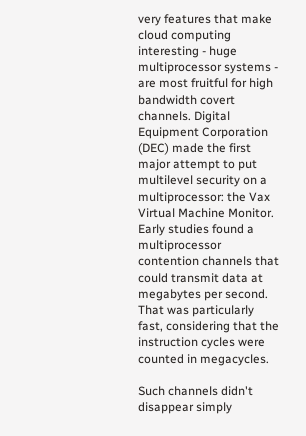very features that make cloud computing interesting - huge multiprocessor systems - are most fruitful for high bandwidth covert channels. Digital Equipment Corporation (DEC) made the first major attempt to put multilevel security on a multiprocessor: the Vax Virtual Machine Monitor. Early studies found a multiprocessor contention channels that could transmit data at megabytes per second. That was particularly fast, considering that the instruction cycles were counted in megacycles.

Such channels didn't disappear simply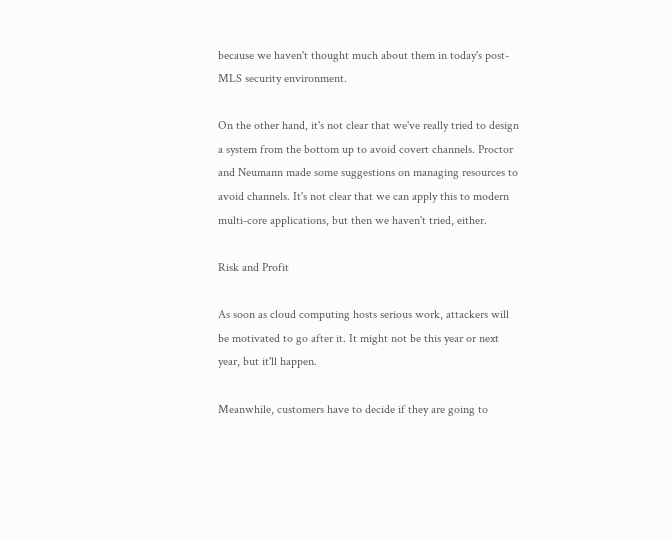because we haven't thought much about them in today's post-MLS security environment.

On the other hand, it's not clear that we've really tried to design a system from the bottom up to avoid covert channels. Proctor and Neumann made some suggestions on managing resources to avoid channels. It's not clear that we can apply this to modern multi-core applications, but then we haven't tried, either.

Risk and Profit

As soon as cloud computing hosts serious work, attackers will be motivated to go after it. It might not be this year or next year, but it'll happen.

Meanwhile, customers have to decide if they are going to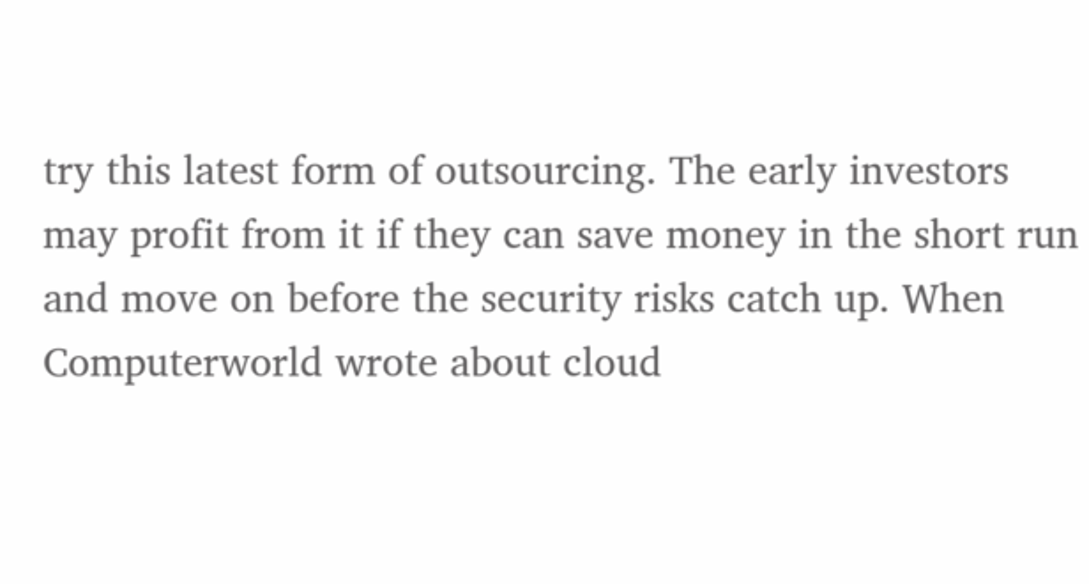try this latest form of outsourcing. The early investors may profit from it if they can save money in the short run and move on before the security risks catch up. When Computerworld wrote about cloud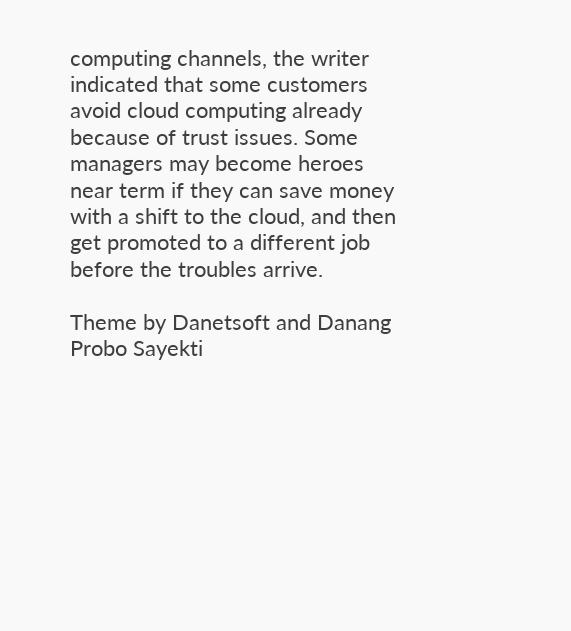computing channels, the writer indicated that some customers avoid cloud computing already because of trust issues. Some managers may become heroes near term if they can save money with a shift to the cloud, and then get promoted to a different job before the troubles arrive.

Theme by Danetsoft and Danang Probo Sayekti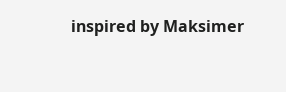inspired by Maksimer